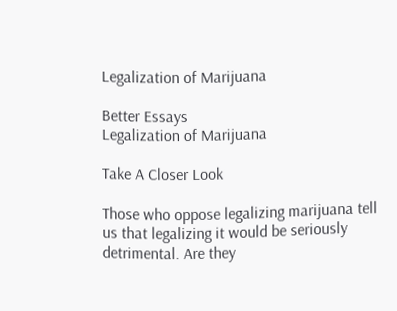Legalization of Marijuana

Better Essays
Legalization of Marijuana

Take A Closer Look

Those who oppose legalizing marijuana tell us that legalizing it would be seriously detrimental. Are they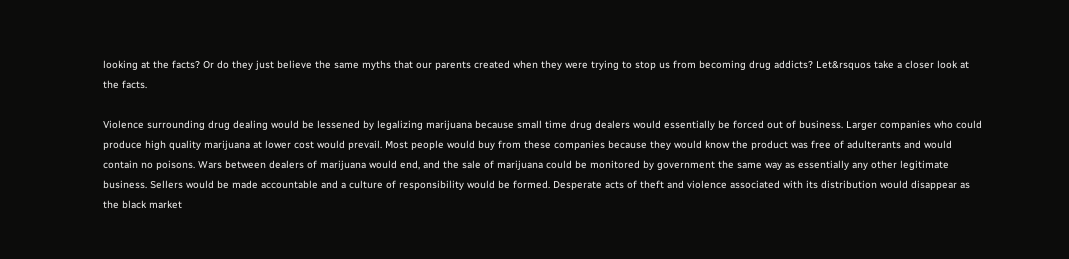looking at the facts? Or do they just believe the same myths that our parents created when they were trying to stop us from becoming drug addicts? Let&rsquos take a closer look at the facts.

Violence surrounding drug dealing would be lessened by legalizing marijuana because small time drug dealers would essentially be forced out of business. Larger companies who could produce high quality marijuana at lower cost would prevail. Most people would buy from these companies because they would know the product was free of adulterants and would contain no poisons. Wars between dealers of marijuana would end, and the sale of marijuana could be monitored by government the same way as essentially any other legitimate business. Sellers would be made accountable and a culture of responsibility would be formed. Desperate acts of theft and violence associated with its distribution would disappear as the black market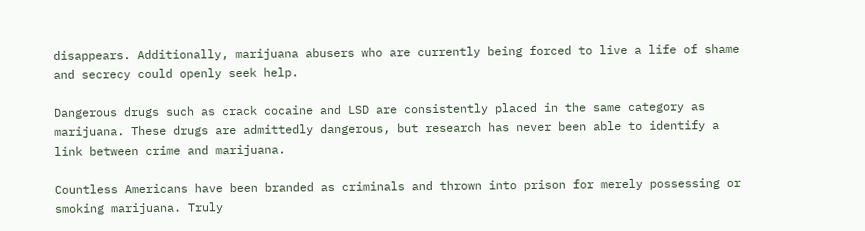disappears. Additionally, marijuana abusers who are currently being forced to live a life of shame and secrecy could openly seek help.

Dangerous drugs such as crack cocaine and LSD are consistently placed in the same category as marijuana. These drugs are admittedly dangerous, but research has never been able to identify a link between crime and marijuana.

Countless Americans have been branded as criminals and thrown into prison for merely possessing or smoking marijuana. Truly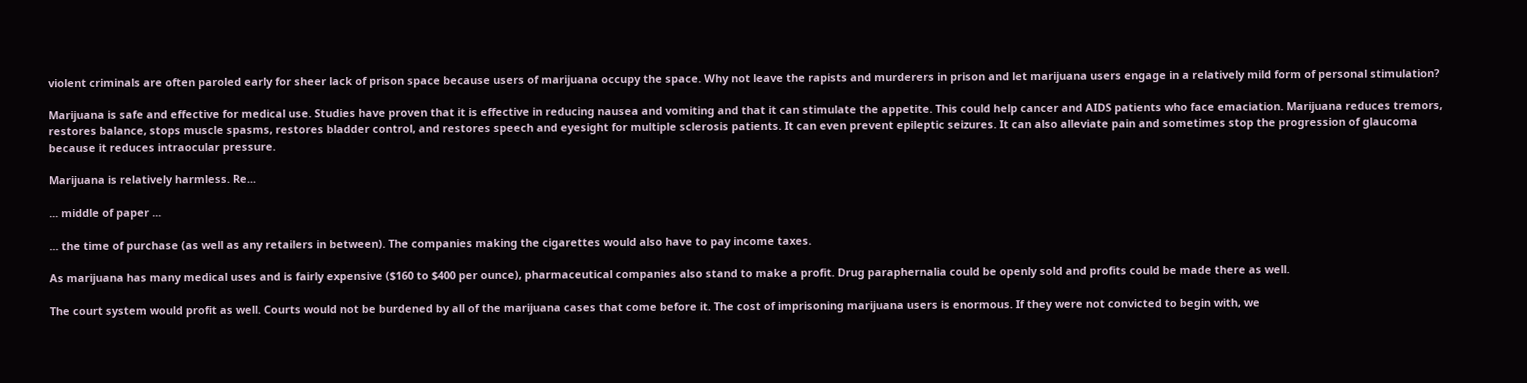violent criminals are often paroled early for sheer lack of prison space because users of marijuana occupy the space. Why not leave the rapists and murderers in prison and let marijuana users engage in a relatively mild form of personal stimulation?

Marijuana is safe and effective for medical use. Studies have proven that it is effective in reducing nausea and vomiting and that it can stimulate the appetite. This could help cancer and AIDS patients who face emaciation. Marijuana reduces tremors, restores balance, stops muscle spasms, restores bladder control, and restores speech and eyesight for multiple sclerosis patients. It can even prevent epileptic seizures. It can also alleviate pain and sometimes stop the progression of glaucoma because it reduces intraocular pressure.

Marijuana is relatively harmless. Re...

... middle of paper ...

... the time of purchase (as well as any retailers in between). The companies making the cigarettes would also have to pay income taxes.

As marijuana has many medical uses and is fairly expensive ($160 to $400 per ounce), pharmaceutical companies also stand to make a profit. Drug paraphernalia could be openly sold and profits could be made there as well.

The court system would profit as well. Courts would not be burdened by all of the marijuana cases that come before it. The cost of imprisoning marijuana users is enormous. If they were not convicted to begin with, we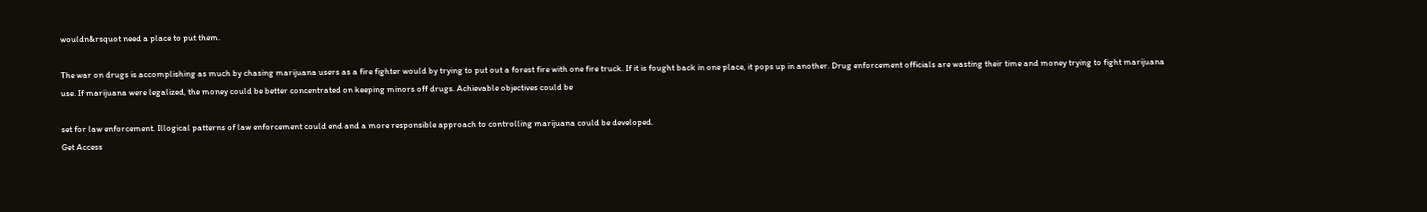wouldn&rsquot need a place to put them.

The war on drugs is accomplishing as much by chasing marijuana users as a fire fighter would by trying to put out a forest fire with one fire truck. If it is fought back in one place, it pops up in another. Drug enforcement officials are wasting their time and money trying to fight marijuana use. If marijuana were legalized, the money could be better concentrated on keeping minors off drugs. Achievable objectives could be

set for law enforcement. Illogical patterns of law enforcement could end and a more responsible approach to controlling marijuana could be developed.
Get Access